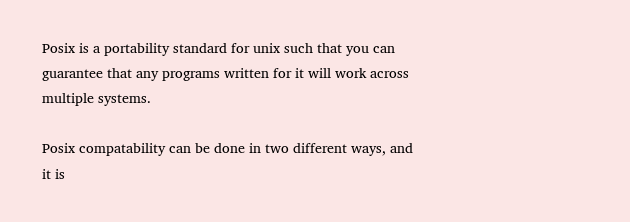Posix is a portability standard for unix such that you can guarantee that any programs written for it will work across multiple systems.

Posix compatability can be done in two different ways, and it is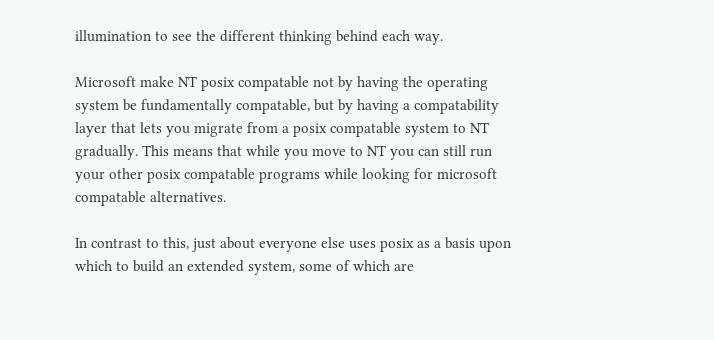illumination to see the different thinking behind each way.

Microsoft make NT posix compatable not by having the operating system be fundamentally compatable, but by having a compatability layer that lets you migrate from a posix compatable system to NT gradually. This means that while you move to NT you can still run your other posix compatable programs while looking for microsoft compatable alternatives.

In contrast to this, just about everyone else uses posix as a basis upon which to build an extended system, some of which are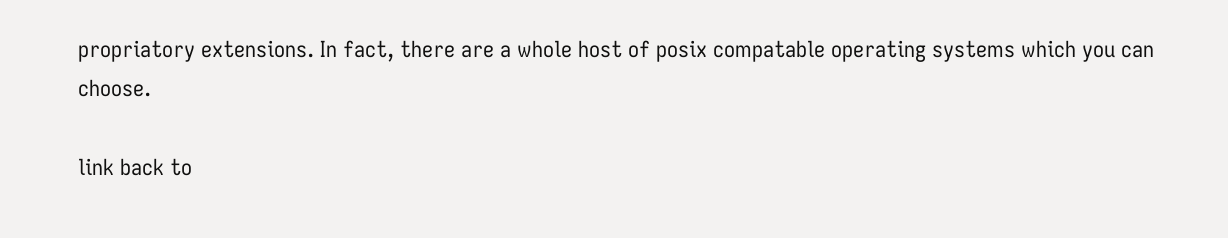propriatory extensions. In fact, there are a whole host of posix compatable operating systems which you can choose.

link back to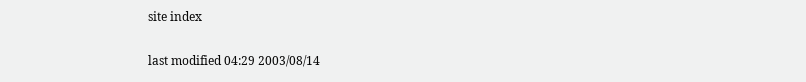site index

last modified 04:29 2003/08/14